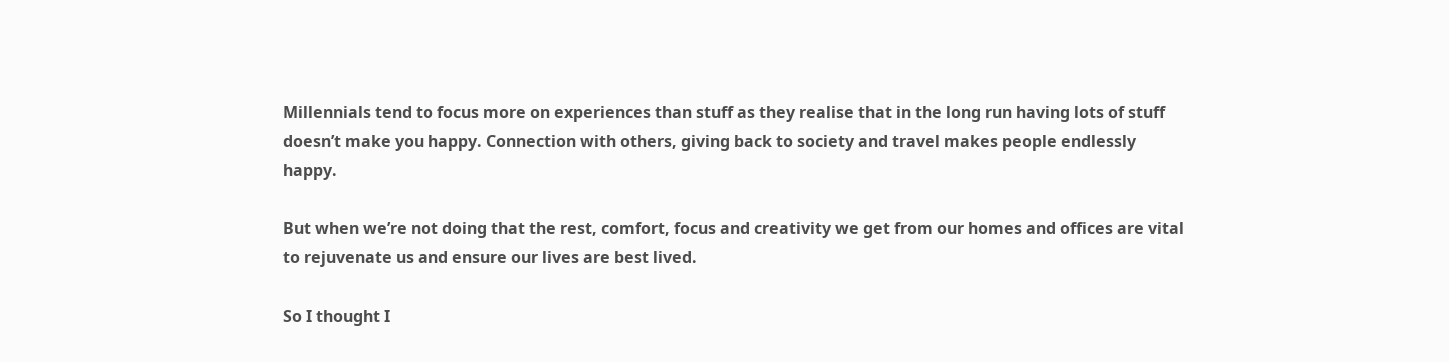Millennials tend to focus more on experiences than stuff as they realise that in the long run having lots of stuff doesn’t make you happy. Connection with others, giving back to society and travel makes people endlessly happy.

But when we’re not doing that the rest, comfort, focus and creativity we get from our homes and offices are vital to rejuvenate us and ensure our lives are best lived.

So I thought I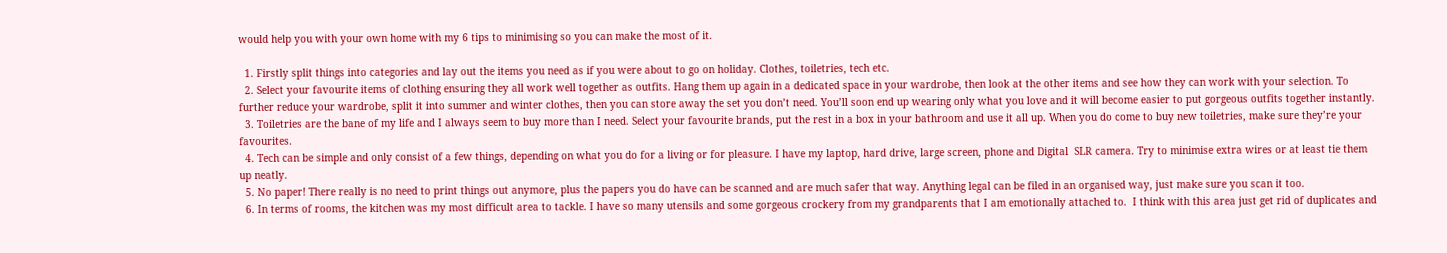would help you with your own home with my 6 tips to minimising so you can make the most of it.

  1. Firstly split things into categories and lay out the items you need as if you were about to go on holiday. Clothes, toiletries, tech etc.
  2. Select your favourite items of clothing ensuring they all work well together as outfits. Hang them up again in a dedicated space in your wardrobe, then look at the other items and see how they can work with your selection. To further reduce your wardrobe, split it into summer and winter clothes, then you can store away the set you don’t need. You’ll soon end up wearing only what you love and it will become easier to put gorgeous outfits together instantly.
  3. Toiletries are the bane of my life and I always seem to buy more than I need. Select your favourite brands, put the rest in a box in your bathroom and use it all up. When you do come to buy new toiletries, make sure they’re your favourites.
  4. Tech can be simple and only consist of a few things, depending on what you do for a living or for pleasure. I have my laptop, hard drive, large screen, phone and Digital  SLR camera. Try to minimise extra wires or at least tie them up neatly.
  5. No paper! There really is no need to print things out anymore, plus the papers you do have can be scanned and are much safer that way. Anything legal can be filed in an organised way, just make sure you scan it too.
  6. In terms of rooms, the kitchen was my most difficult area to tackle. I have so many utensils and some gorgeous crockery from my grandparents that I am emotionally attached to.  I think with this area just get rid of duplicates and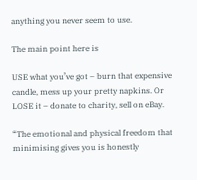anything you never seem to use.

The main point here is

USE what you’ve got – burn that expensive candle, mess up your pretty napkins. Or LOSE it – donate to charity, sell on eBay.

“The emotional and physical freedom that minimising gives you is honestly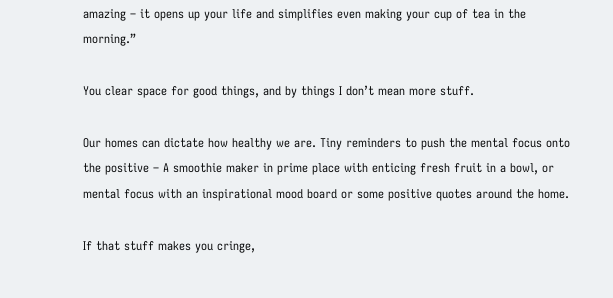amazing – it opens up your life and simplifies even making your cup of tea in the morning.”

You clear space for good things, and by things I don’t mean more stuff.

Our homes can dictate how healthy we are. Tiny reminders to push the mental focus onto the positive – A smoothie maker in prime place with enticing fresh fruit in a bowl, or mental focus with an inspirational mood board or some positive quotes around the home.

If that stuff makes you cringe,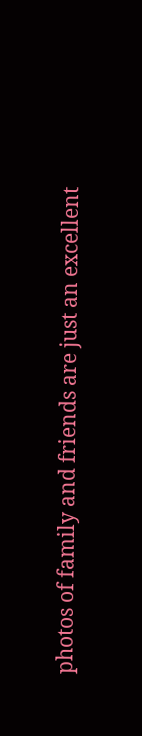photos of family and friends are just an excellent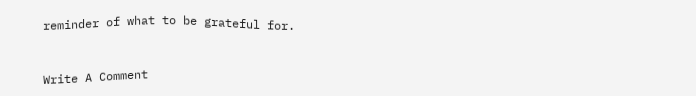reminder of what to be grateful for.


Write A Comment